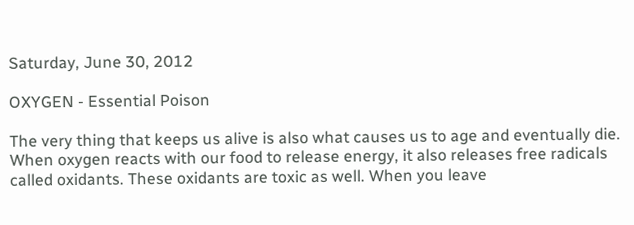Saturday, June 30, 2012

OXYGEN - Essential Poison

The very thing that keeps us alive is also what causes us to age and eventually die. When oxygen reacts with our food to release energy, it also releases free radicals called oxidants. These oxidants are toxic as well. When you leave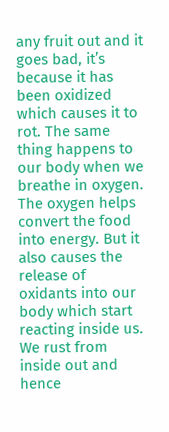any fruit out and it goes bad, it’s because it has been oxidized which causes it to rot. The same thing happens to our body when we breathe in oxygen. The oxygen helps convert the food into energy. But it also causes the release of oxidants into our body which start reacting inside us. We rust from inside out and hence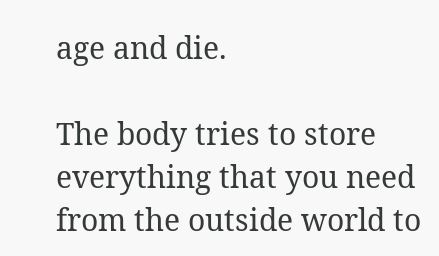age and die.

The body tries to store everything that you need from the outside world to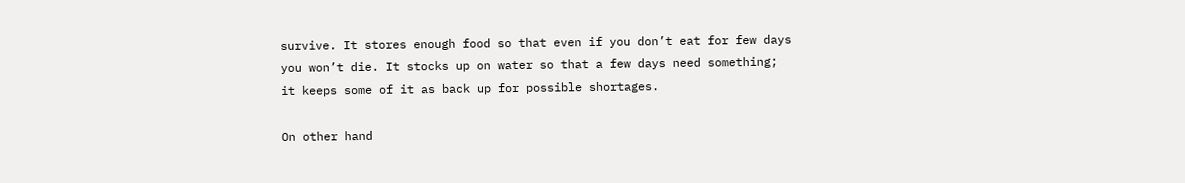survive. It stores enough food so that even if you don’t eat for few days you won’t die. It stocks up on water so that a few days need something; it keeps some of it as back up for possible shortages.

On other hand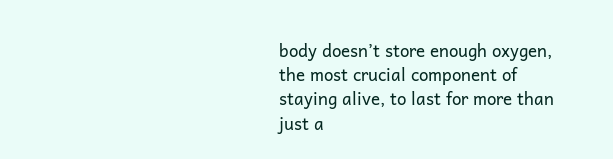body doesn’t store enough oxygen, the most crucial component of staying alive, to last for more than just a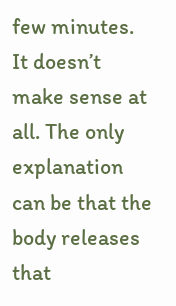few minutes. It doesn’t make sense at all. The only explanation can be that the body releases that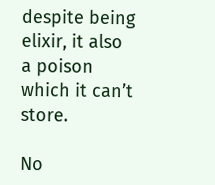despite being elixir, it also a poison which it can’t store.

No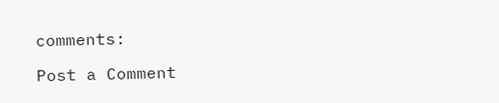comments:

Post a Comment